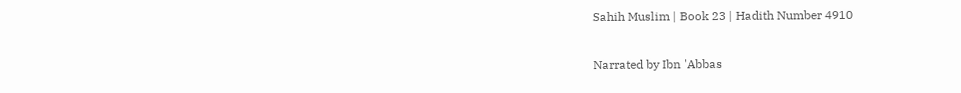Sahih Muslim | Book 23 | Hadith Number 4910

Narrated by Ibn 'Abbas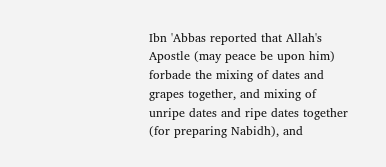Ibn 'Abbas reported that Allah's Apostle (may peace be upon him) forbade the mixing of dates and grapes together, and mixing of unripe dates and ripe dates together (for preparing Nabidh), and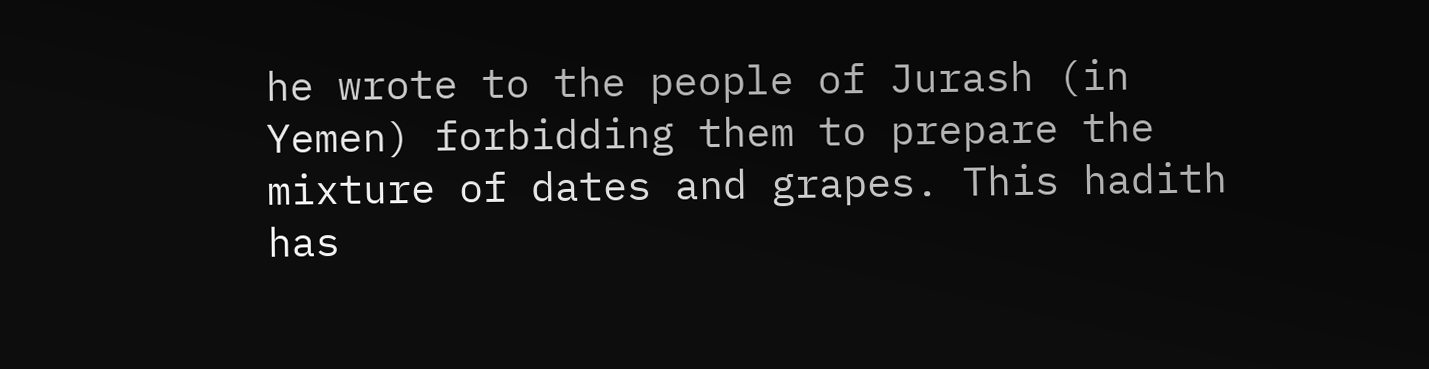he wrote to the people of Jurash (in Yemen) forbidding them to prepare the mixture of dates and grapes. This hadith has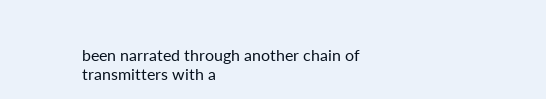been narrated through another chain of transmitters with a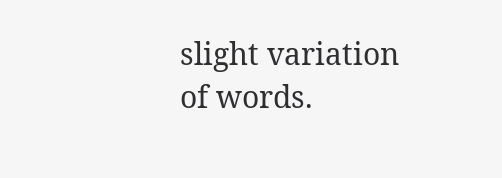slight variation of words.